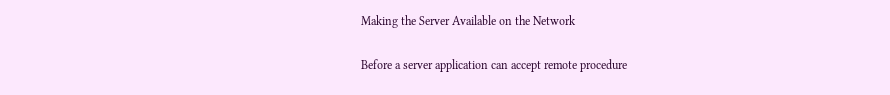Making the Server Available on the Network

Before a server application can accept remote procedure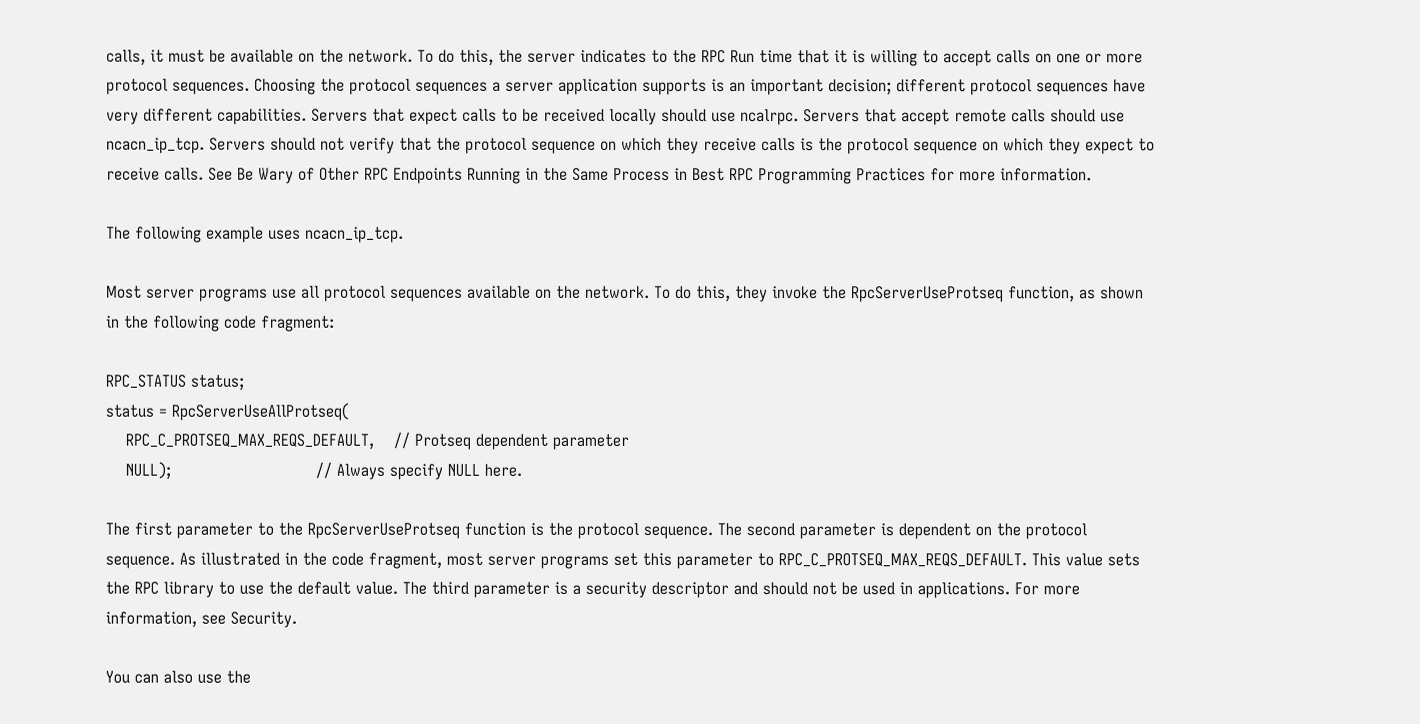calls, it must be available on the network. To do this, the server indicates to the RPC Run time that it is willing to accept calls on one or more protocol sequences. Choosing the protocol sequences a server application supports is an important decision; different protocol sequences have very different capabilities. Servers that expect calls to be received locally should use ncalrpc. Servers that accept remote calls should use ncacn_ip_tcp. Servers should not verify that the protocol sequence on which they receive calls is the protocol sequence on which they expect to receive calls. See Be Wary of Other RPC Endpoints Running in the Same Process in Best RPC Programming Practices for more information.

The following example uses ncacn_ip_tcp.

Most server programs use all protocol sequences available on the network. To do this, they invoke the RpcServerUseProtseq function, as shown in the following code fragment:

RPC_STATUS status;
status = RpcServerUseAllProtseq(
    RPC_C_PROTSEQ_MAX_REQS_DEFAULT,    // Protseq dependent parameter
    NULL);                             // Always specify NULL here.

The first parameter to the RpcServerUseProtseq function is the protocol sequence. The second parameter is dependent on the protocol sequence. As illustrated in the code fragment, most server programs set this parameter to RPC_C_PROTSEQ_MAX_REQS_DEFAULT. This value sets the RPC library to use the default value. The third parameter is a security descriptor and should not be used in applications. For more information, see Security.

You can also use the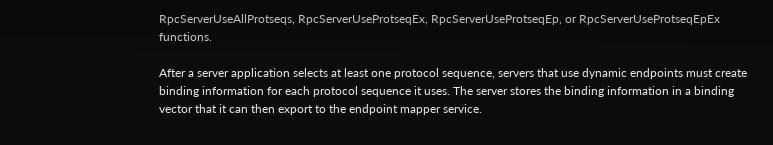RpcServerUseAllProtseqs, RpcServerUseProtseqEx, RpcServerUseProtseqEp, or RpcServerUseProtseqEpEx functions.

After a server application selects at least one protocol sequence, servers that use dynamic endpoints must create binding information for each protocol sequence it uses. The server stores the binding information in a binding vector that it can then export to the endpoint mapper service.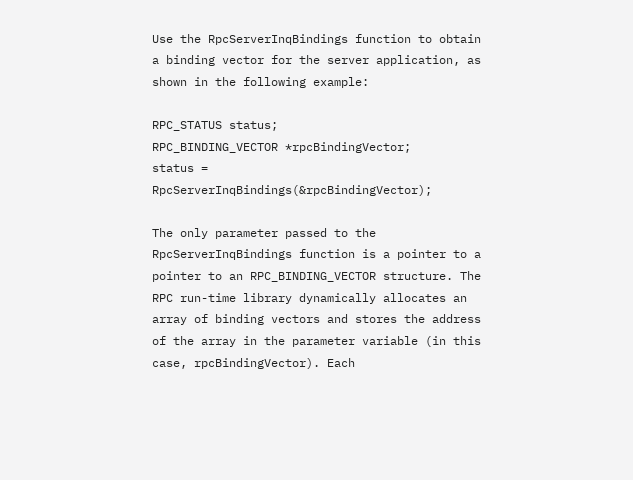Use the RpcServerInqBindings function to obtain a binding vector for the server application, as shown in the following example:

RPC_STATUS status;
RPC_BINDING_VECTOR *rpcBindingVector;
status = RpcServerInqBindings(&rpcBindingVector);

The only parameter passed to the RpcServerInqBindings function is a pointer to a pointer to an RPC_BINDING_VECTOR structure. The RPC run-time library dynamically allocates an array of binding vectors and stores the address of the array in the parameter variable (in this case, rpcBindingVector). Each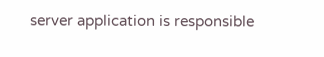server application is responsible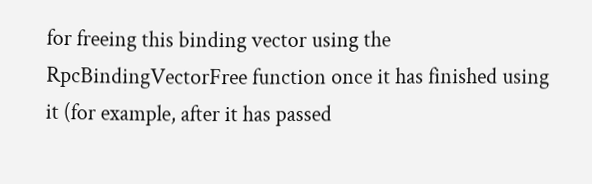for freeing this binding vector using the RpcBindingVectorFree function once it has finished using it (for example, after it has passed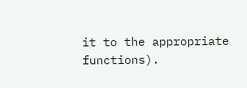it to the appropriate functions).